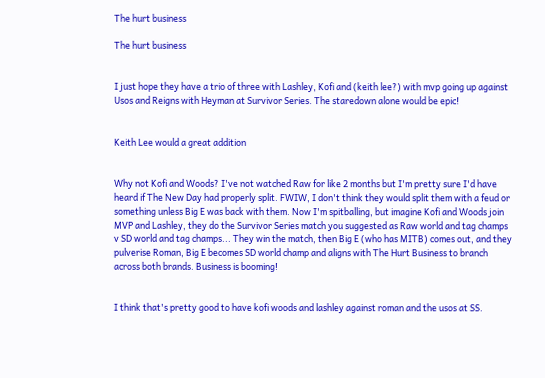The hurt business

The hurt business


I just hope they have a trio of three with Lashley, Kofi and (keith lee?) with mvp going up against Usos and Reigns with Heyman at Survivor Series. The staredown alone would be epic!


Keith Lee would a great addition


Why not Kofi and Woods? I've not watched Raw for like 2 months but I'm pretty sure I'd have heard if The New Day had properly split. FWIW, I don't think they would split them with a feud or something unless Big E was back with them. Now I'm spitballing, but imagine Kofi and Woods join MVP and Lashley, they do the Survivor Series match you suggested as Raw world and tag champs v SD world and tag champs... They win the match, then Big E (who has MITB) comes out, and they pulverise Roman, Big E becomes SD world champ and aligns with The Hurt Business to branch across both brands. Business is booming!


I think that's pretty good to have kofi woods and lashley against roman and the usos at SS.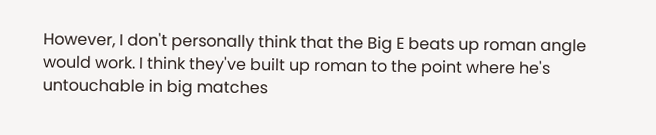However, I don't personally think that the Big E beats up roman angle would work. I think they've built up roman to the point where he's untouchable in big matches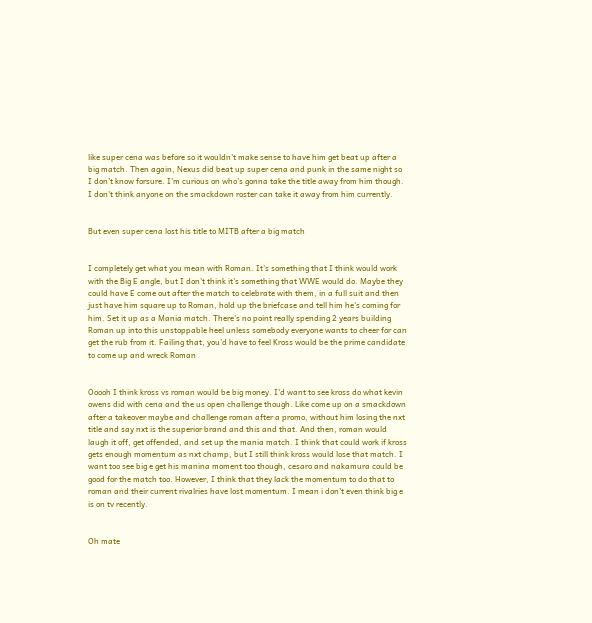like super cena was before so it wouldn't make sense to have him get beat up after a big match. Then again, Nexus did beat up super cena and punk in the same night so I don't know forsure. I'm curious on who's gonna take the title away from him though. I don't think anyone on the smackdown roster can take it away from him currently.


But even super cena lost his title to MITB after a big match


I completely get what you mean with Roman. It's something that I think would work with the Big E angle, but I don't think it's something that WWE would do. Maybe they could have E come out after the match to celebrate with them, in a full suit and then just have him square up to Roman, hold up the briefcase and tell him he's coming for him. Set it up as a Mania match. There's no point really spending 2 years building Roman up into this unstoppable heel unless somebody everyone wants to cheer for can get the rub from it. Failing that, you'd have to feel Kross would be the prime candidate to come up and wreck Roman


Ooooh I think kross vs roman would be big money. I'd want to see kross do what kevin owens did with cena and the us open challenge though. Like come up on a smackdown after a takeover maybe and challenge roman after a promo, without him losing the nxt title and say nxt is the superior brand and this and that. And then, roman would laugh it off, get offended, and set up the mania match. I think that could work if kross gets enough momentum as nxt champ, but I still think kross would lose that match. I want too see big e get his manina moment too though, cesaro and nakamura could be good for the match too. However, I think that they lack the momentum to do that to roman and their current rivalries have lost momentum. I mean i don't even think big e is on tv recently.


Oh mate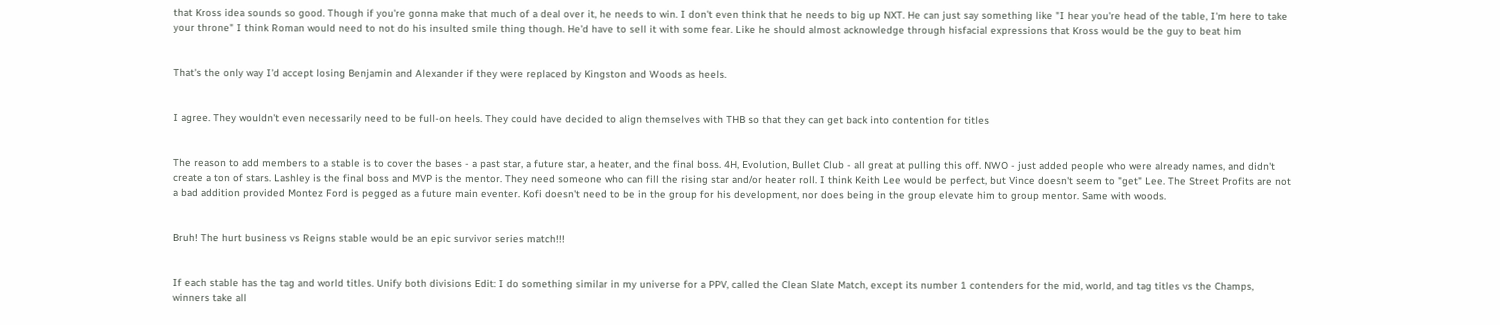that Kross idea sounds so good. Though if you're gonna make that much of a deal over it, he needs to win. I don't even think that he needs to big up NXT. He can just say something like "I hear you're head of the table, I'm here to take your throne" I think Roman would need to not do his insulted smile thing though. He'd have to sell it with some fear. Like he should almost acknowledge through hisfacial expressions that Kross would be the guy to beat him


That's the only way I'd accept losing Benjamin and Alexander if they were replaced by Kingston and Woods as heels.


I agree. They wouldn't even necessarily need to be full-on heels. They could have decided to align themselves with THB so that they can get back into contention for titles


The reason to add members to a stable is to cover the bases - a past star, a future star, a heater, and the final boss. 4H, Evolution, Bullet Club - all great at pulling this off. NWO - just added people who were already names, and didn't create a ton of stars. Lashley is the final boss and MVP is the mentor. They need someone who can fill the rising star and/or heater roll. I think Keith Lee would be perfect, but Vince doesn't seem to "get" Lee. The Street Profits are not a bad addition provided Montez Ford is pegged as a future main eventer. Kofi doesn't need to be in the group for his development, nor does being in the group elevate him to group mentor. Same with woods.


Bruh! The hurt business vs Reigns stable would be an epic survivor series match!!!


If each stable has the tag and world titles. Unify both divisions Edit: I do something similar in my universe for a PPV, called the Clean Slate Match, except its number 1 contenders for the mid, world, and tag titles vs the Champs, winners take all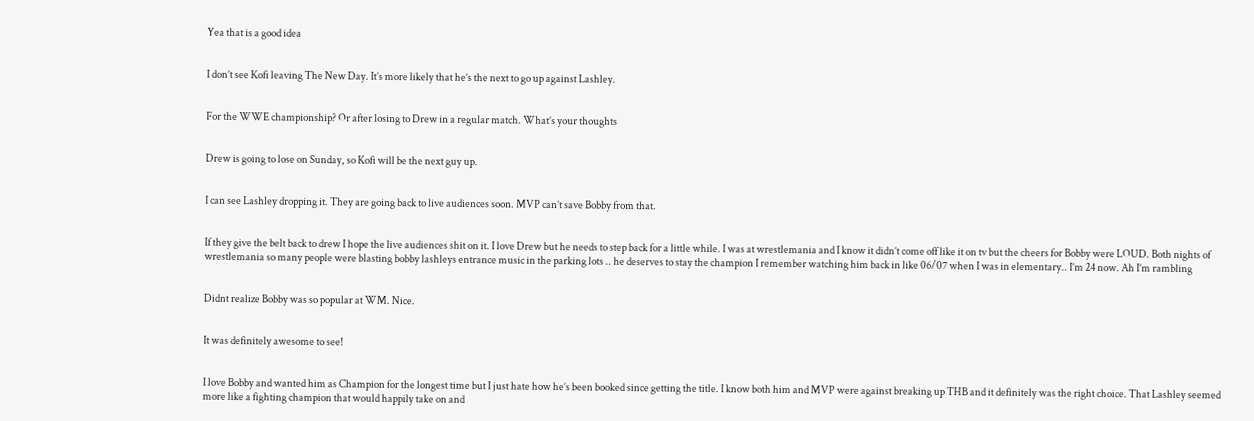Yea that is a good idea


I don’t see Kofi leaving The New Day. It’s more likely that he’s the next to go up against Lashley.


For the WWE championship? Or after losing to Drew in a regular match. What’s your thoughts


Drew is going to lose on Sunday, so Kofi will be the next guy up.


I can see Lashley dropping it. They are going back to live audiences soon. MVP can’t save Bobby from that.


If they give the belt back to drew I hope the live audiences shit on it. I love Drew but he needs to step back for a little while. I was at wrestlemania and I know it didn’t come off like it on tv but the cheers for Bobby were LOUD. Both nights of wrestlemania so many people were blasting bobby lashleys entrance music in the parking lots .. he deserves to stay the champion I remember watching him back in like 06/07 when I was in elementary.. I’m 24 now. Ah I’m rambling


Didnt realize Bobby was so popular at WM. Nice.


It was definitely awesome to see!


I love Bobby and wanted him as Champion for the longest time but I just hate how he’s been booked since getting the title. I know both him and MVP were against breaking up THB and it definitely was the right choice. That Lashley seemed more like a fighting champion that would happily take on and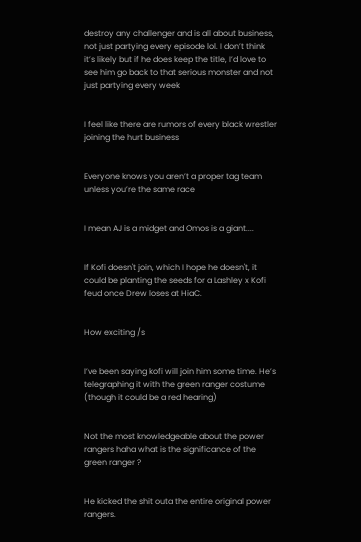destroy any challenger and is all about business, not just partying every episode lol. I don’t think it’s likely but if he does keep the title, I’d love to see him go back to that serious monster and not just partying every week


I feel like there are rumors of every black wrestler joining the hurt business


Everyone knows you aren’t a proper tag team unless you’re the same race


I mean AJ is a midget and Omos is a giant....


If Kofi doesn't join, which I hope he doesn't, it could be planting the seeds for a Lashley x Kofi feud once Drew loses at HiaC.


How exciting /s


I’ve been saying kofi will join him some time. He’s telegraphing it with the green ranger costume (though it could be a red hearing)


Not the most knowledgeable about the power rangers haha what is the significance of the green ranger ?


He kicked the shit outa the entire original power rangers.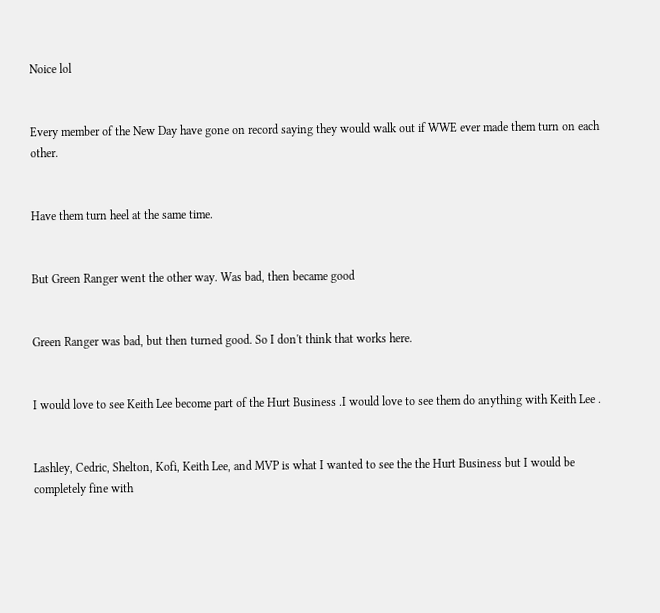Noice lol


Every member of the New Day have gone on record saying they would walk out if WWE ever made them turn on each other.


Have them turn heel at the same time.


But Green Ranger went the other way. Was bad, then became good


Green Ranger was bad, but then turned good. So I don't think that works here.


I would love to see Keith Lee become part of the Hurt Business .I would love to see them do anything with Keith Lee .


Lashley, Cedric, Shelton, Kofi, Keith Lee, and MVP is what I wanted to see the the Hurt Business but I would be completely fine with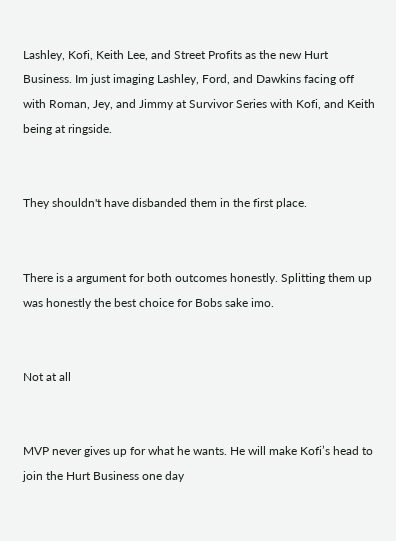Lashley, Kofi, Keith Lee, and Street Profits as the new Hurt Business. Im just imaging Lashley, Ford, and Dawkins facing off with Roman, Jey, and Jimmy at Survivor Series with Kofi, and Keith being at ringside.


They shouldn't have disbanded them in the first place.


There is a argument for both outcomes honestly. Splitting them up was honestly the best choice for Bobs sake imo.


Not at all


MVP never gives up for what he wants. He will make Kofi’s head to join the Hurt Business one day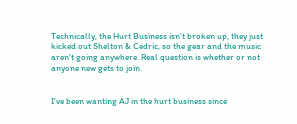Technically, the Hurt Business isn't broken up, they just kicked out Shelton & Cedric, so the gear and the music aren't going anywhere. Real question is whether or not anyone new gets to join.


I’ve been wanting AJ in the hurt business since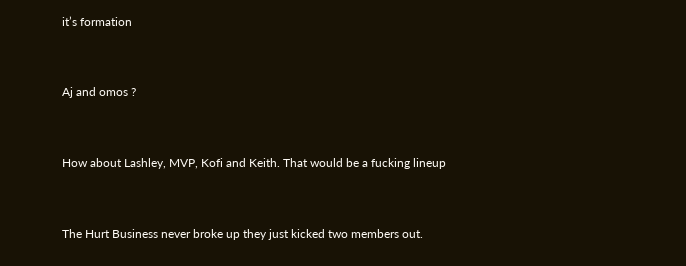it’s formation


Aj and omos ?


How about Lashley, MVP, Kofi and Keith. That would be a fucking lineup


The Hurt Business never broke up they just kicked two members out.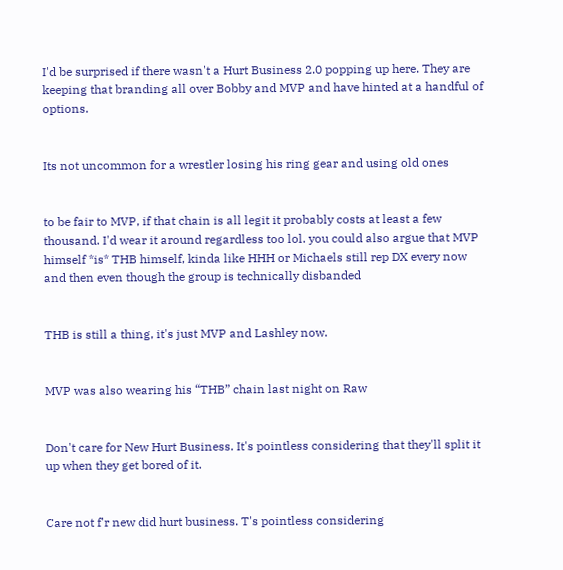I'd be surprised if there wasn't a Hurt Business 2.0 popping up here. They are keeping that branding all over Bobby and MVP and have hinted at a handful of options.


Its not uncommon for a wrestler losing his ring gear and using old ones


to be fair to MVP, if that chain is all legit it probably costs at least a few thousand. I'd wear it around regardless too lol. you could also argue that MVP himself *is* THB himself, kinda like HHH or Michaels still rep DX every now and then even though the group is technically disbanded


THB is still a thing, it's just MVP and Lashley now.


MVP was also wearing his “THB” chain last night on Raw


Don't care for New Hurt Business. It's pointless considering that they'll split it up when they get bored of it.


Care not f'r new did hurt business. T's pointless considering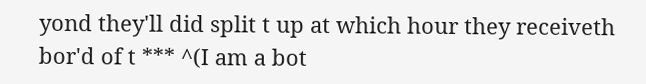yond they'll did split t up at which hour they receiveth bor'd of t *** ^(I am a bot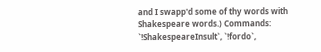and I swapp'd some of thy words with Shakespeare words.) Commands: `!ShakespeareInsult`, `!fordo`,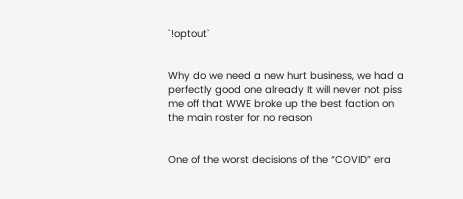`!optout`


Why do we need a new hurt business, we had a perfectly good one already It will never not piss me off that WWE broke up the best faction on the main roster for no reason


One of the worst decisions of the “COVID” era